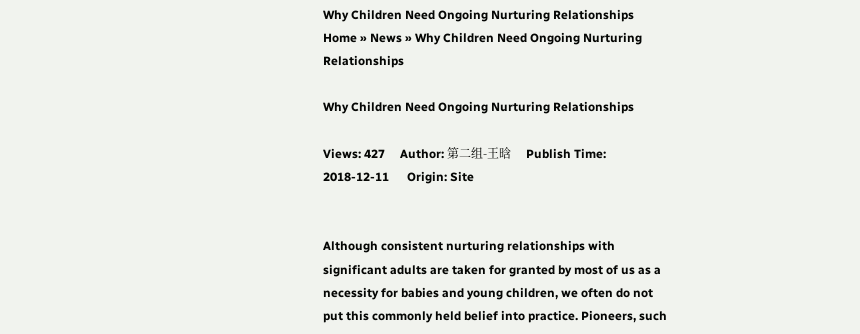Why Children Need Ongoing Nurturing Relationships
Home » News » Why Children Need Ongoing Nurturing Relationships

Why Children Need Ongoing Nurturing Relationships

Views: 427     Author: 第二组-王晗     Publish Time: 2018-12-11      Origin: Site


Although consistent nurturing relationships with significant adults are taken for granted by most of us as a necessity for babies and young children, we often do not put this commonly held belief into practice. Pioneers, such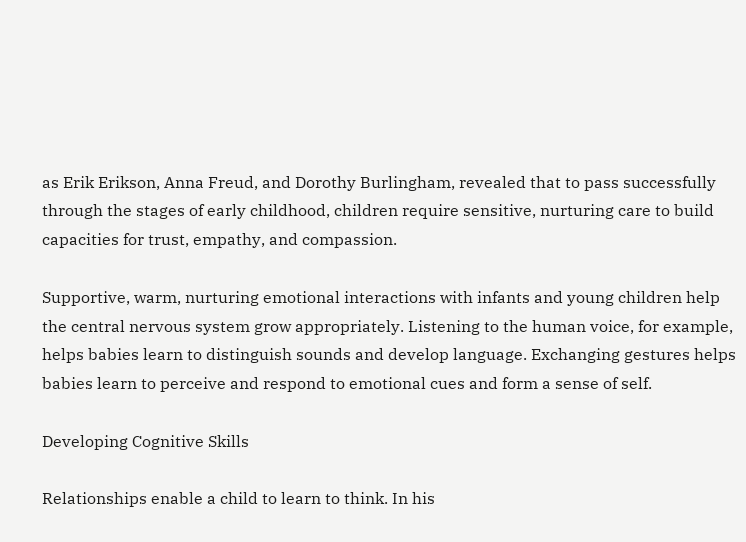as Erik Erikson, Anna Freud, and Dorothy Burlingham, revealed that to pass successfully through the stages of early childhood, children require sensitive, nurturing care to build capacities for trust, empathy, and compassion.

Supportive, warm, nurturing emotional interactions with infants and young children help the central nervous system grow appropriately. Listening to the human voice, for example, helps babies learn to distinguish sounds and develop language. Exchanging gestures helps babies learn to perceive and respond to emotional cues and form a sense of self.

Developing Cognitive Skills

Relationships enable a child to learn to think. In his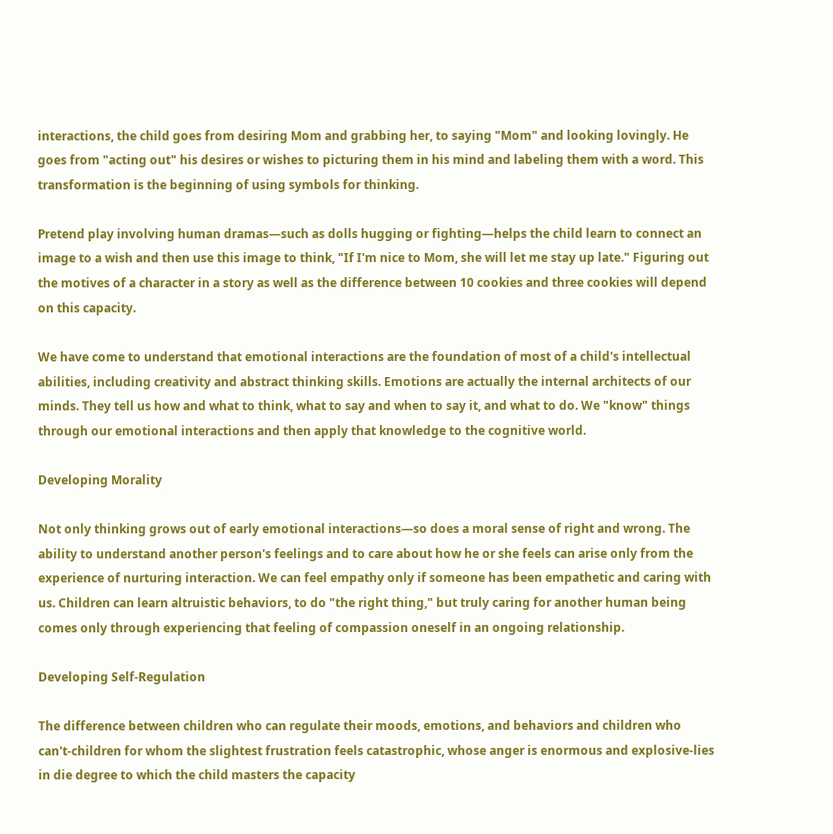interactions, the child goes from desiring Mom and grabbing her, to saying "Mom" and looking lovingly. He goes from "acting out" his desires or wishes to picturing them in his mind and labeling them with a word. This transformation is the beginning of using symbols for thinking.

Pretend play involving human dramas—such as dolls hugging or fighting—helps the child learn to connect an image to a wish and then use this image to think, "If I'm nice to Mom, she will let me stay up late." Figuring out the motives of a character in a story as well as the difference between 10 cookies and three cookies will depend on this capacity.

We have come to understand that emotional interactions are the foundation of most of a child's intellectual abilities, including creativity and abstract thinking skills. Emotions are actually the internal architects of our minds. They tell us how and what to think, what to say and when to say it, and what to do. We "know" things through our emotional interactions and then apply that knowledge to the cognitive world.

Developing Morality

Not only thinking grows out of early emotional interactions—so does a moral sense of right and wrong. The ability to understand another person's feelings and to care about how he or she feels can arise only from the experience of nurturing interaction. We can feel empathy only if someone has been empathetic and caring with us. Children can learn altruistic behaviors, to do "the right thing," but truly caring for another human being comes only through experiencing that feeling of compassion oneself in an ongoing relationship.

Developing Self-Regulation

The difference between children who can regulate their moods, emotions, and behaviors and children who can't-children for whom the slightest frustration feels catastrophic, whose anger is enormous and explosive-lies in die degree to which the child masters the capacity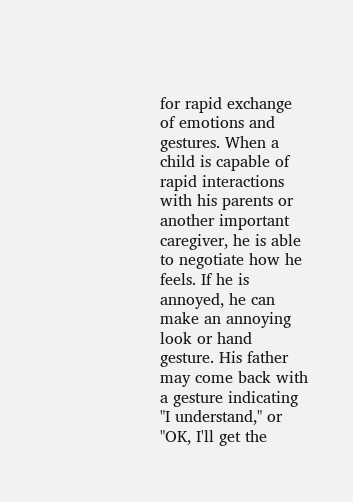for rapid exchange of emotions and gestures. When a child is capable of rapid interactions with his parents or another important caregiver, he is able to negotiate how he feels. If he is annoyed, he can make an annoying look or hand gesture. His father may come back with a gesture indicating "I understand," or "OK, I'll get the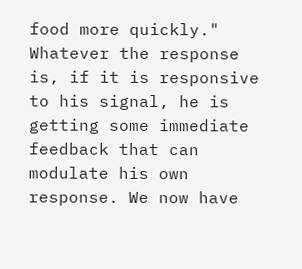food more quickly." Whatever the response is, if it is responsive to his signal, he is getting some immediate feedback that can modulate his own response. We now have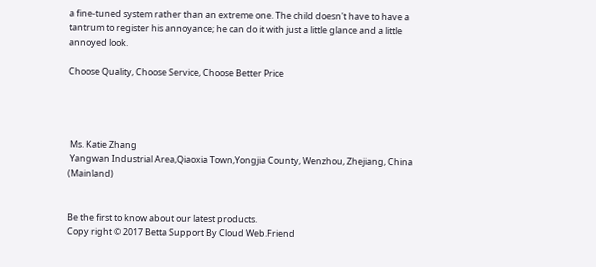a fine-tuned system rather than an extreme one. The child doesn't have to have a tantrum to register his annoyance; he can do it with just a little glance and a little annoyed look.

Choose Quality, Choose Service, Choose Better Price




 Ms. Katie Zhang
 Yangwan Industrial Area,Qiaoxia Town,Yongjia County, Wenzhou, Zhejiang, China (Mainland)


Be the first to know about our latest products.
Copy right © 2017 Betta Support By Cloud Web.Friend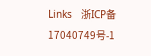Links   浙ICP备17040749号-1